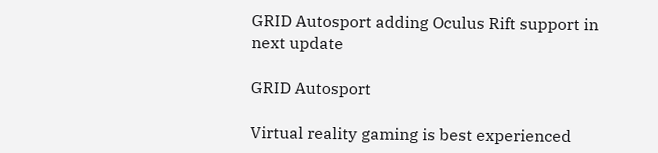GRID Autosport adding Oculus Rift support in next update

GRID Autosport

Virtual reality gaming is best experienced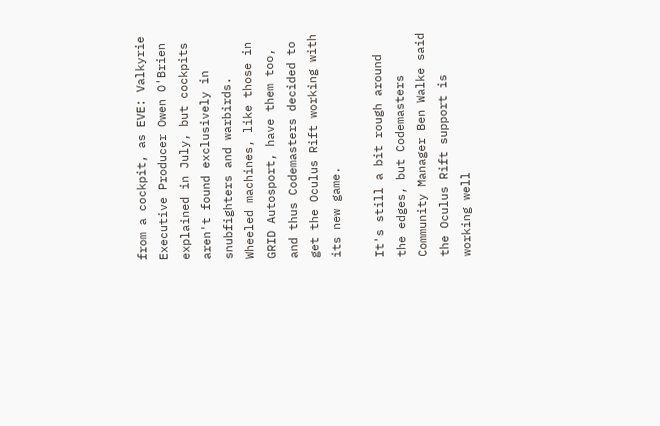from a cockpit, as EVE: Valkyrie Executive Producer Owen O'Brien explained in July, but cockpits aren't found exclusively in snubfighters and warbirds. Wheeled machines, like those in GRID Autosport, have them too, and thus Codemasters decided to get the Oculus Rift working with its new game.

It's still a bit rough around the edges, but Codemasters Community Manager Ben Walke said the Oculus Rift support is working well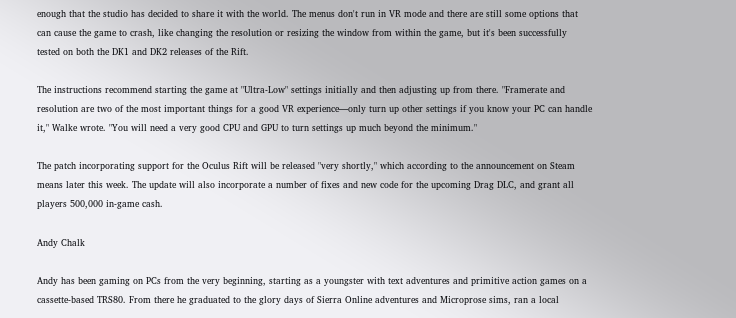enough that the studio has decided to share it with the world. The menus don't run in VR mode and there are still some options that can cause the game to crash, like changing the resolution or resizing the window from within the game, but it's been successfully tested on both the DK1 and DK2 releases of the Rift.

The instructions recommend starting the game at "Ultra-Low" settings initially and then adjusting up from there. "Framerate and resolution are two of the most important things for a good VR experience—only turn up other settings if you know your PC can handle it," Walke wrote. "You will need a very good CPU and GPU to turn settings up much beyond the minimum."

The patch incorporating support for the Oculus Rift will be released "very shortly," which according to the announcement on Steam means later this week. The update will also incorporate a number of fixes and new code for the upcoming Drag DLC, and grant all players 500,000 in-game cash.

Andy Chalk

Andy has been gaming on PCs from the very beginning, starting as a youngster with text adventures and primitive action games on a cassette-based TRS80. From there he graduated to the glory days of Sierra Online adventures and Microprose sims, ran a local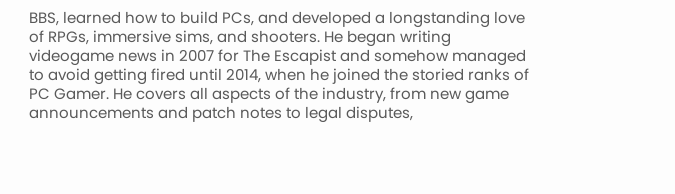BBS, learned how to build PCs, and developed a longstanding love of RPGs, immersive sims, and shooters. He began writing videogame news in 2007 for The Escapist and somehow managed to avoid getting fired until 2014, when he joined the storied ranks of PC Gamer. He covers all aspects of the industry, from new game announcements and patch notes to legal disputes,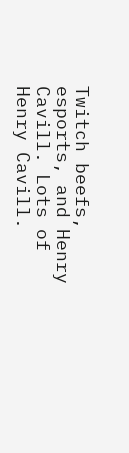Twitch beefs, esports, and Henry Cavill. Lots of Henry Cavill.